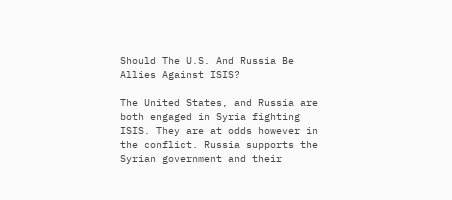Should The U.S. And Russia Be Allies Against ISIS?

The United States, and Russia are both engaged in Syria fighting ISIS. They are at odds however in the conflict. Russia supports the Syrian government and their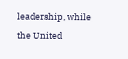leadership, while the United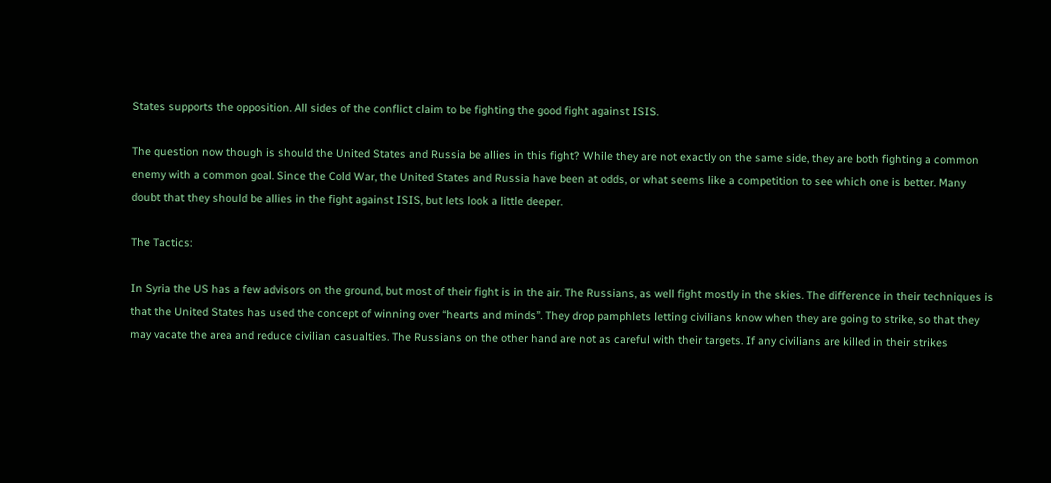States supports the opposition. All sides of the conflict claim to be fighting the good fight against ISIS.

The question now though is should the United States and Russia be allies in this fight? While they are not exactly on the same side, they are both fighting a common enemy with a common goal. Since the Cold War, the United States and Russia have been at odds, or what seems like a competition to see which one is better. Many doubt that they should be allies in the fight against ISIS, but lets look a little deeper.

The Tactics:

In Syria the US has a few advisors on the ground, but most of their fight is in the air. The Russians, as well fight mostly in the skies. The difference in their techniques is that the United States has used the concept of winning over “hearts and minds”. They drop pamphlets letting civilians know when they are going to strike, so that they may vacate the area and reduce civilian casualties. The Russians on the other hand are not as careful with their targets. If any civilians are killed in their strikes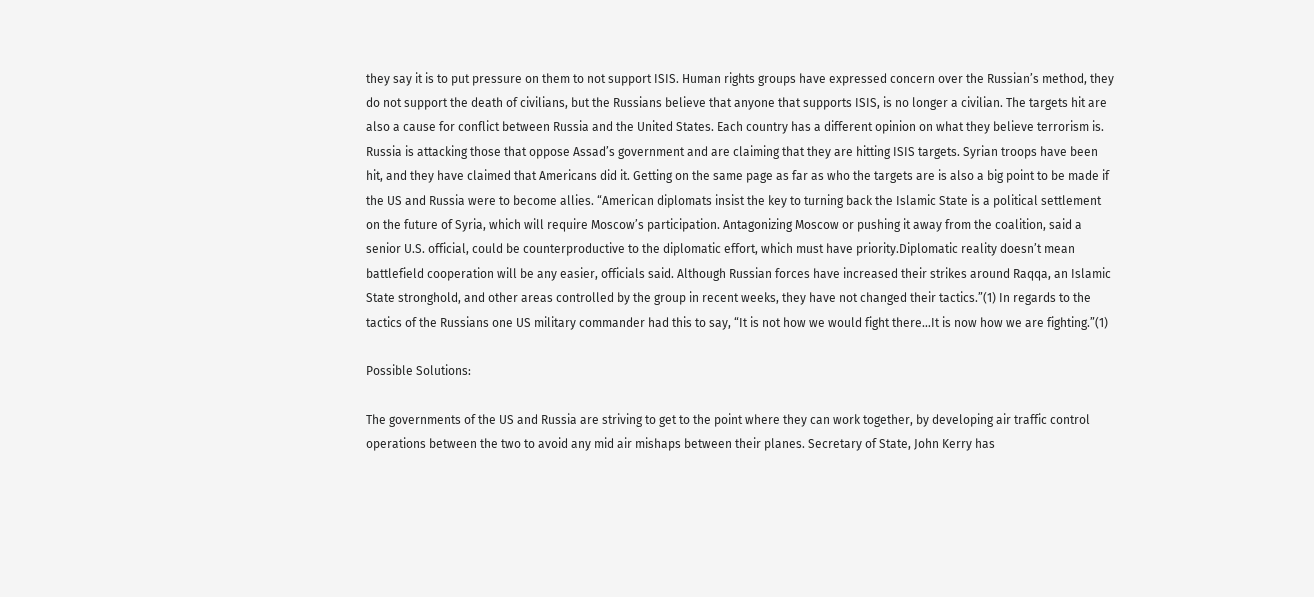they say it is to put pressure on them to not support ISIS. Human rights groups have expressed concern over the Russian’s method, they do not support the death of civilians, but the Russians believe that anyone that supports ISIS, is no longer a civilian. The targets hit are also a cause for conflict between Russia and the United States. Each country has a different opinion on what they believe terrorism is. Russia is attacking those that oppose Assad’s government and are claiming that they are hitting ISIS targets. Syrian troops have been hit, and they have claimed that Americans did it. Getting on the same page as far as who the targets are is also a big point to be made if the US and Russia were to become allies. “American diplomats insist the key to turning back the Islamic State is a political settlement on the future of Syria, which will require Moscow’s participation. Antagonizing Moscow or pushing it away from the coalition, said a senior U.S. official, could be counterproductive to the diplomatic effort, which must have priority.Diplomatic reality doesn’t mean battlefield cooperation will be any easier, officials said. Although Russian forces have increased their strikes around Raqqa, an Islamic State stronghold, and other areas controlled by the group in recent weeks, they have not changed their tactics.”(1) In regards to the tactics of the Russians one US military commander had this to say, “It is not how we would fight there…It is now how we are fighting.”(1)

Possible Solutions:

The governments of the US and Russia are striving to get to the point where they can work together, by developing air traffic control operations between the two to avoid any mid air mishaps between their planes. Secretary of State, John Kerry has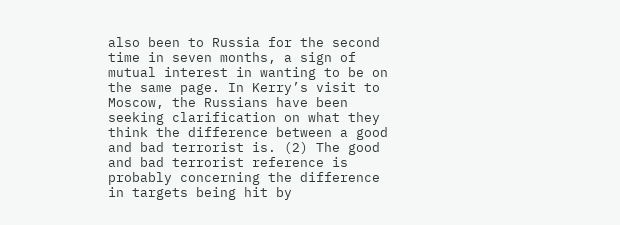also been to Russia for the second time in seven months, a sign of mutual interest in wanting to be on the same page. In Kerry’s visit to Moscow, the Russians have been seeking clarification on what they think the difference between a good and bad terrorist is. (2) The good and bad terrorist reference is probably concerning the difference in targets being hit by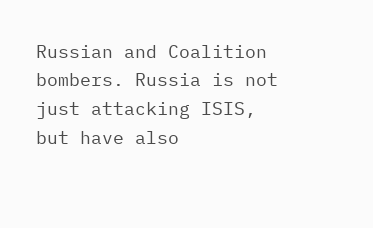Russian and Coalition bombers. Russia is not just attacking ISIS, but have also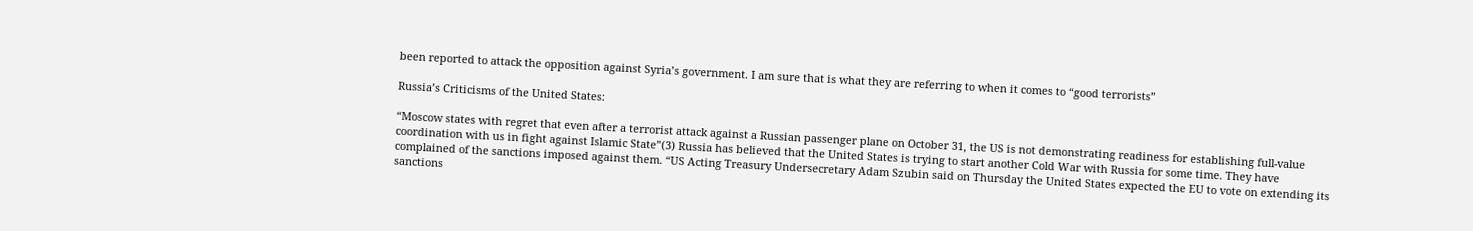been reported to attack the opposition against Syria’s government. I am sure that is what they are referring to when it comes to “good terrorists”

Russia’s Criticisms of the United States:

“Moscow states with regret that even after a terrorist attack against a Russian passenger plane on October 31, the US is not demonstrating readiness for establishing full-value coordination with us in fight against Islamic State”(3) Russia has believed that the United States is trying to start another Cold War with Russia for some time. They have complained of the sanctions imposed against them. “US Acting Treasury Undersecretary Adam Szubin said on Thursday the United States expected the EU to vote on extending its sanctions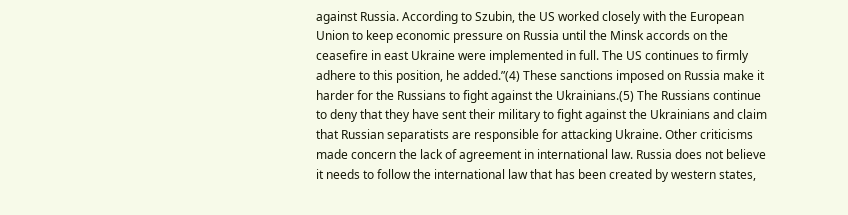against Russia. According to Szubin, the US worked closely with the European Union to keep economic pressure on Russia until the Minsk accords on the ceasefire in east Ukraine were implemented in full. The US continues to firmly adhere to this position, he added.”(4) These sanctions imposed on Russia make it harder for the Russians to fight against the Ukrainians.(5) The Russians continue to deny that they have sent their military to fight against the Ukrainians and claim that Russian separatists are responsible for attacking Ukraine. Other criticisms made concern the lack of agreement in international law. Russia does not believe it needs to follow the international law that has been created by western states,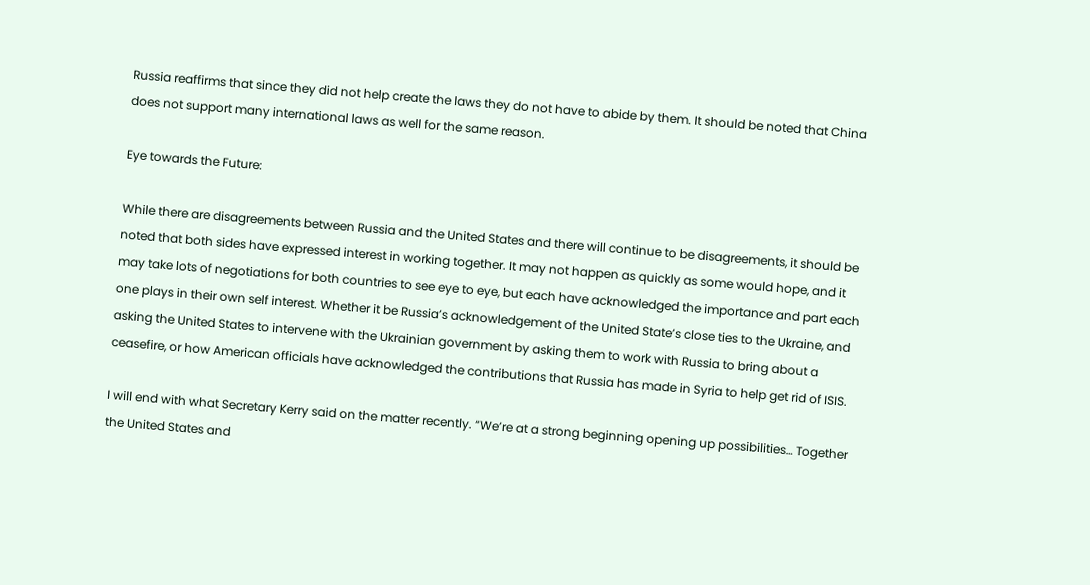Russia reaffirms that since they did not help create the laws they do not have to abide by them. It should be noted that China does not support many international laws as well for the same reason.

Eye towards the Future:

While there are disagreements between Russia and the United States and there will continue to be disagreements, it should be noted that both sides have expressed interest in working together. It may not happen as quickly as some would hope, and it may take lots of negotiations for both countries to see eye to eye, but each have acknowledged the importance and part each one plays in their own self interest. Whether it be Russia’s acknowledgement of the United State’s close ties to the Ukraine, and asking the United States to intervene with the Ukrainian government by asking them to work with Russia to bring about a ceasefire, or how American officials have acknowledged the contributions that Russia has made in Syria to help get rid of ISIS.

I will end with what Secretary Kerry said on the matter recently. “We’re at a strong beginning opening up possibilities… Together the United States and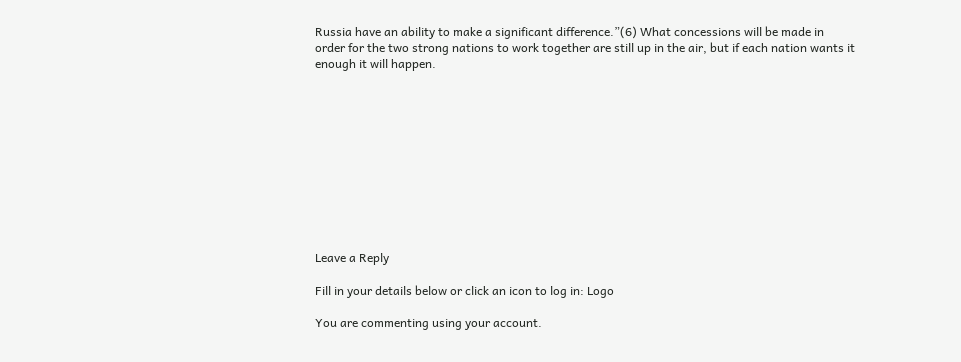Russia have an ability to make a significant difference.”(6) What concessions will be made in order for the two strong nations to work together are still up in the air, but if each nation wants it enough it will happen.











Leave a Reply

Fill in your details below or click an icon to log in: Logo

You are commenting using your account.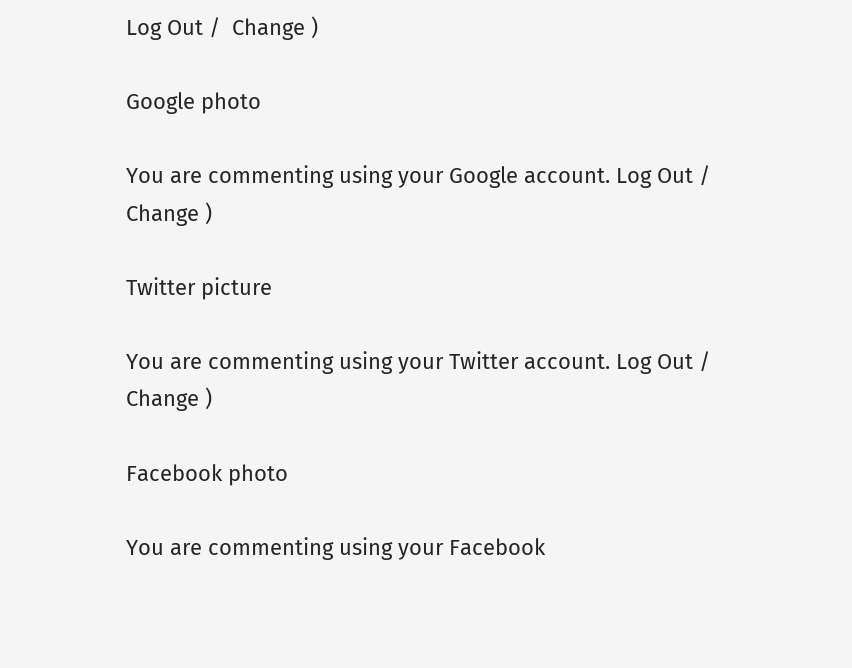Log Out /  Change )

Google photo

You are commenting using your Google account. Log Out /  Change )

Twitter picture

You are commenting using your Twitter account. Log Out /  Change )

Facebook photo

You are commenting using your Facebook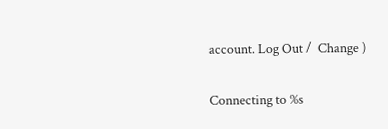account. Log Out /  Change )

Connecting to %s